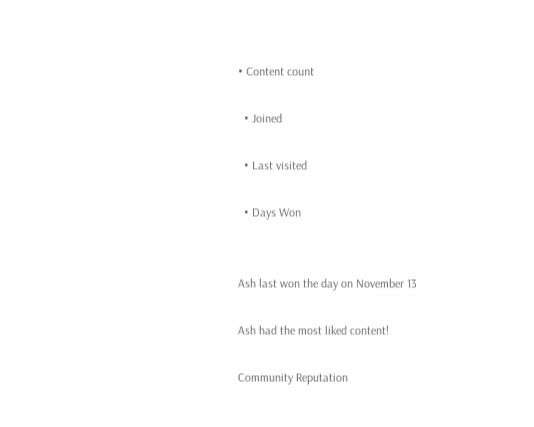• Content count

  • Joined

  • Last visited

  • Days Won


Ash last won the day on November 13

Ash had the most liked content!

Community Reputation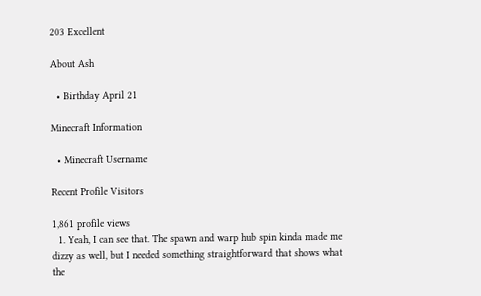203 Excellent

About Ash

  • Birthday April 21

Minecraft Information

  • Minecraft Username

Recent Profile Visitors

1,861 profile views
  1. Yeah, I can see that. The spawn and warp hub spin kinda made me dizzy as well, but I needed something straightforward that shows what the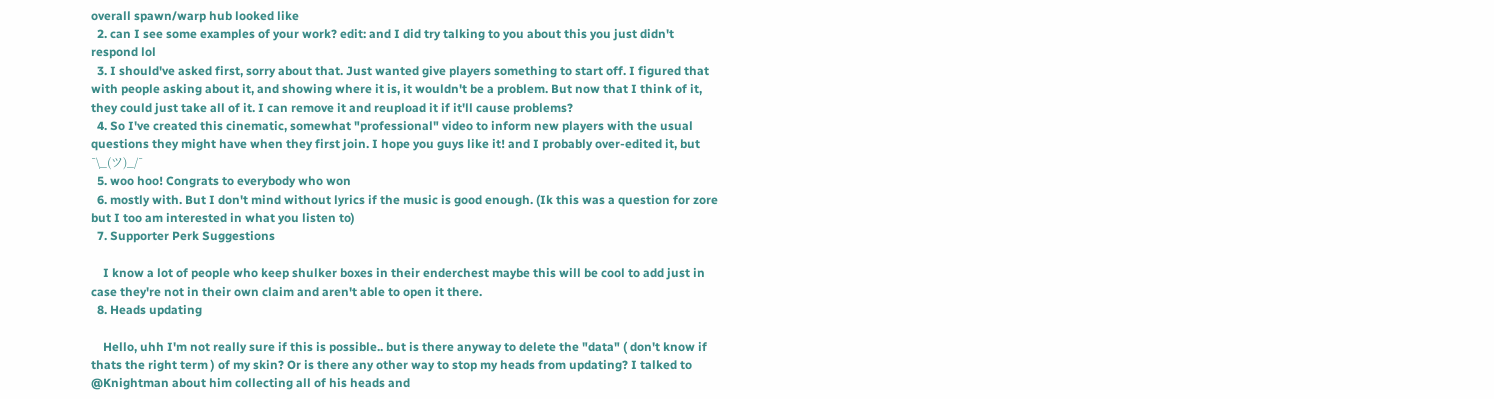overall spawn/warp hub looked like
  2. can I see some examples of your work? edit: and I did try talking to you about this you just didn't respond lol
  3. I should've asked first, sorry about that. Just wanted give players something to start off. I figured that with people asking about it, and showing where it is, it wouldn't be a problem. But now that I think of it, they could just take all of it. I can remove it and reupload it if it'll cause problems?
  4. So I've created this cinematic, somewhat "professional" video to inform new players with the usual questions they might have when they first join. I hope you guys like it! and I probably over-edited it, but ¯\_(ツ)_/¯
  5. woo hoo! Congrats to everybody who won
  6. mostly with. But I don't mind without lyrics if the music is good enough. (Ik this was a question for zore but I too am interested in what you listen to)
  7. Supporter Perk Suggestions

    I know a lot of people who keep shulker boxes in their enderchest maybe this will be cool to add just in case they're not in their own claim and aren't able to open it there.
  8. Heads updating

    Hello, uhh I'm not really sure if this is possible.. but is there anyway to delete the "data" ( don't know if thats the right term ) of my skin? Or is there any other way to stop my heads from updating? I talked to @Knightman about him collecting all of his heads and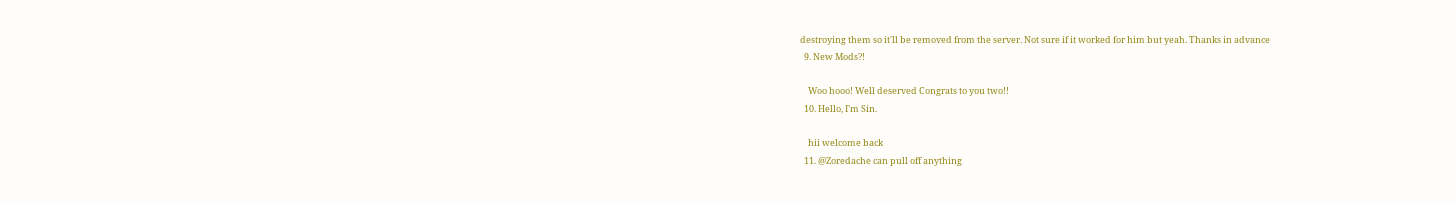destroying them so it'll be removed from the server. Not sure if it worked for him but yeah. Thanks in advance
  9. New Mods?!

    Woo hooo! Well deserved Congrats to you two!!
  10. Hello, I'm Sin.

    hii welcome back
  11. @Zoredache can pull off anything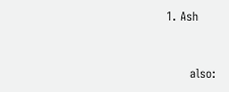1. Ash


      also: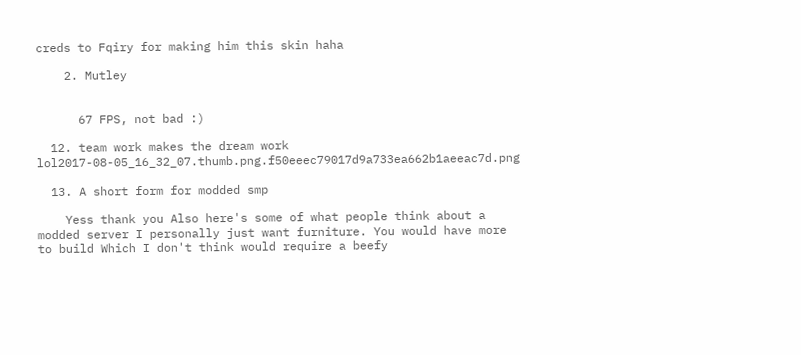creds to Fqiry for making him this skin haha

    2. Mutley


      67 FPS, not bad :)

  12. team work makes the dream work lol2017-08-05_16_32_07.thumb.png.f50eeec79017d9a733ea662b1aeeac7d.png

  13. A short form for modded smp

    Yess thank you Also here's some of what people think about a modded server I personally just want furniture. You would have more to build Which I don't think would require a beefy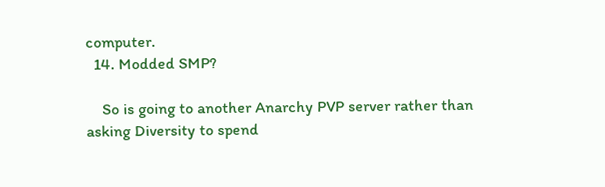computer.
  14. Modded SMP?

    So is going to another Anarchy PVP server rather than asking Diversity to spend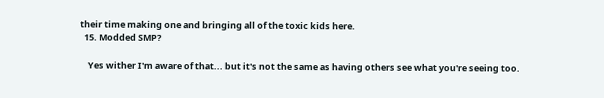their time making one and bringing all of the toxic kids here.
  15. Modded SMP?

    Yes wither I'm aware of that... but it's not the same as having others see what you're seeing too.